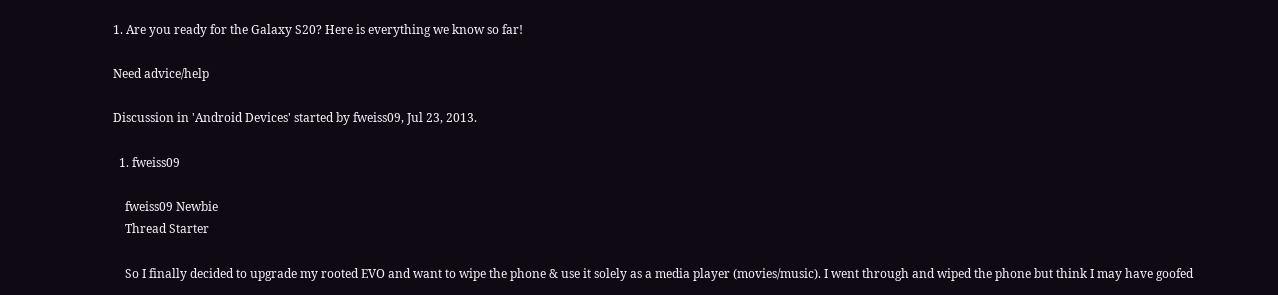1. Are you ready for the Galaxy S20? Here is everything we know so far!

Need advice/help

Discussion in 'Android Devices' started by fweiss09, Jul 23, 2013.

  1. fweiss09

    fweiss09 Newbie
    Thread Starter

    So I finally decided to upgrade my rooted EVO and want to wipe the phone & use it solely as a media player (movies/music). I went through and wiped the phone but think I may have goofed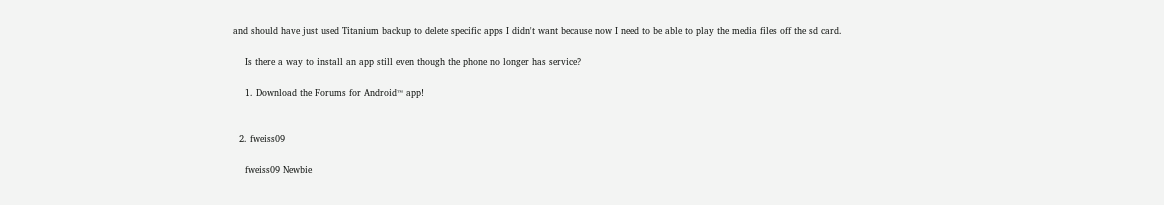and should have just used Titanium backup to delete specific apps I didn't want because now I need to be able to play the media files off the sd card.

    Is there a way to install an app still even though the phone no longer has service?

    1. Download the Forums for Android™ app!


  2. fweiss09

    fweiss09 Newbie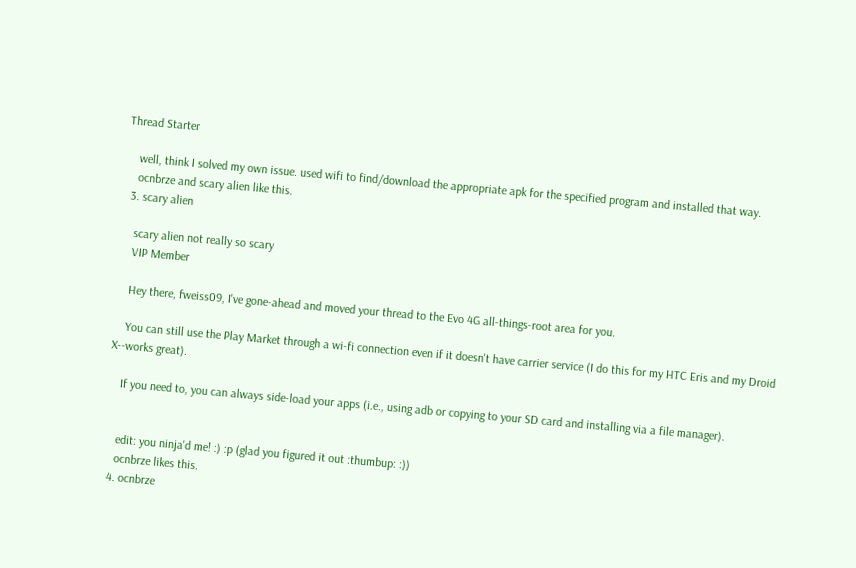Thread Starter

    well, think I solved my own issue. used wifi to find/download the appropriate apk for the specified program and installed that way.
    ocnbrze and scary alien like this.
  3. scary alien

    scary alien not really so scary
    VIP Member

    Hey there, fweiss09, I've gone-ahead and moved your thread to the Evo 4G all-things-root area for you.

    You can still use the Play Market through a wi-fi connection even if it doesn't have carrier service (I do this for my HTC Eris and my Droid X--works great).

    If you need to, you can always side-load your apps (i.e., using adb or copying to your SD card and installing via a file manager).


    edit: you ninja'd me! :) :p (glad you figured it out :thumbup: :))
    ocnbrze likes this.
  4. ocnbrze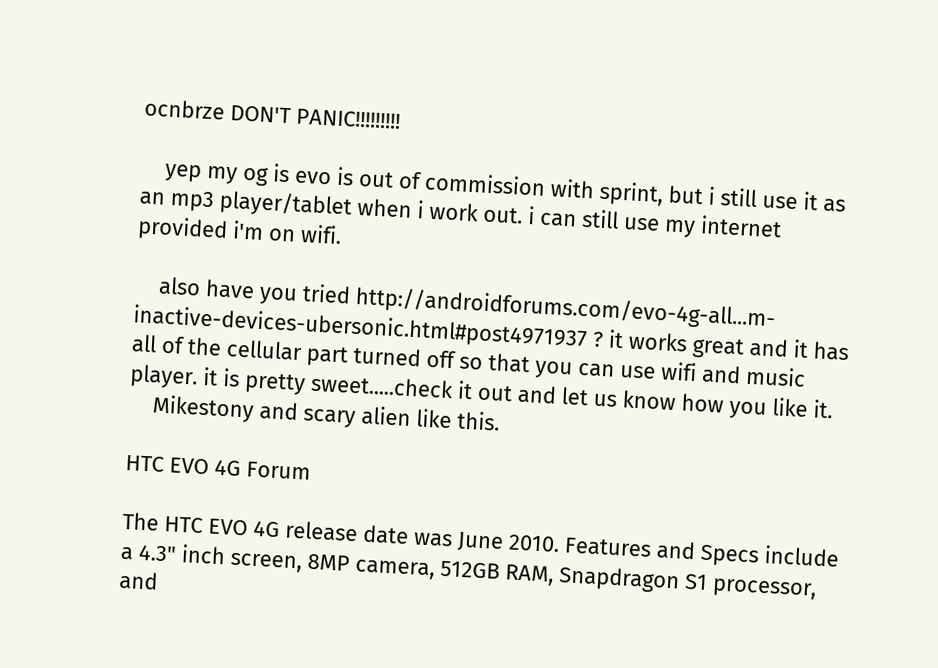ocnbrze DON'T PANIC!!!!!!!!!

    yep my og is evo is out of commission with sprint, but i still use it as an mp3 player/tablet when i work out. i can still use my internet provided i'm on wifi.

    also have you tried http://androidforums.com/evo-4g-all...m-inactive-devices-ubersonic.html#post4971937 ? it works great and it has all of the cellular part turned off so that you can use wifi and music player. it is pretty sweet.....check it out and let us know how you like it.
    Mikestony and scary alien like this.

HTC EVO 4G Forum

The HTC EVO 4G release date was June 2010. Features and Specs include a 4.3" inch screen, 8MP camera, 512GB RAM, Snapdragon S1 processor, and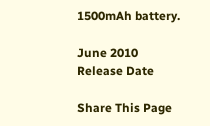1500mAh battery.

June 2010
Release Date

Share This Page